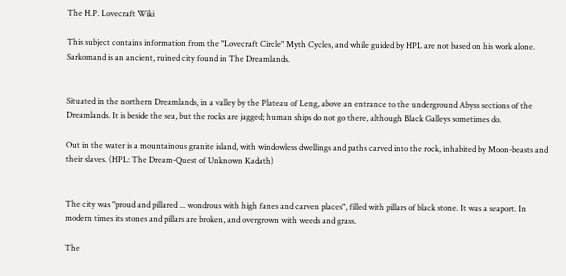The H.P. Lovecraft Wiki

This subject contains information from the "Lovecraft Circle" Myth Cycles, and while guided by HPL are not based on his work alone. Sarkomand is an ancient, ruined city found in The Dreamlands.


Situated in the northern Dreamlands, in a valley by the Plateau of Leng, above an entrance to the underground Abyss sections of the Dreamlands. It is beside the sea, but the rocks are jagged; human ships do not go there, although Black Galleys sometimes do.

Out in the water is a mountainous granite island, with windowless dwellings and paths carved into the rock, inhabited by Moon-beasts and their slaves. (HPL: The Dream-Quest of Unknown Kadath)


The city was "proud and pillared ... wondrous with high fanes and carven places", filled with pillars of black stone. It was a seaport. In modern times its stones and pillars are broken, and overgrown with weeds and grass.

The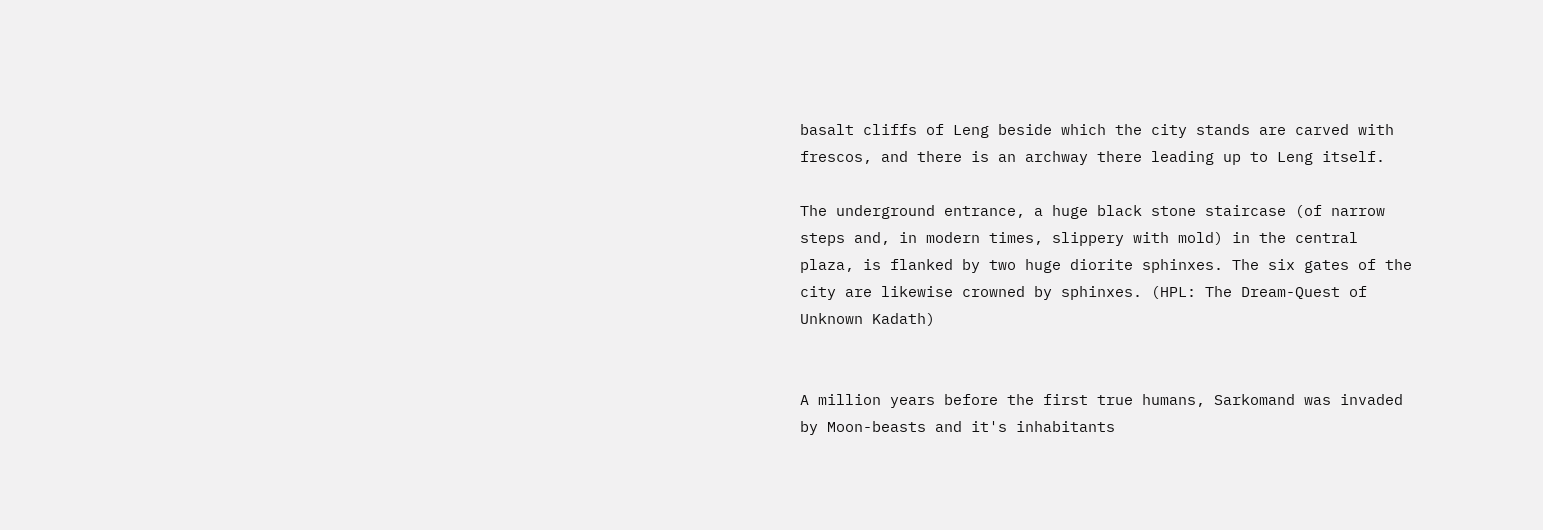basalt cliffs of Leng beside which the city stands are carved with frescos, and there is an archway there leading up to Leng itself.

The underground entrance, a huge black stone staircase (of narrow steps and, in modern times, slippery with mold) in the central plaza, is flanked by two huge diorite sphinxes. The six gates of the city are likewise crowned by sphinxes. (HPL: The Dream-Quest of Unknown Kadath)


A million years before the first true humans, Sarkomand was invaded by Moon-beasts and it's inhabitants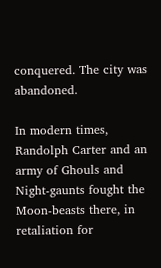conquered. The city was abandoned.

In modern times, Randolph Carter and an army of Ghouls and Night-gaunts fought the Moon-beasts there, in retaliation for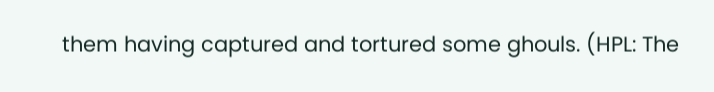them having captured and tortured some ghouls. (HPL: The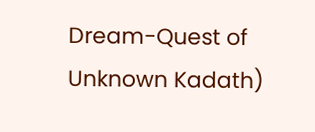Dream-Quest of Unknown Kadath)